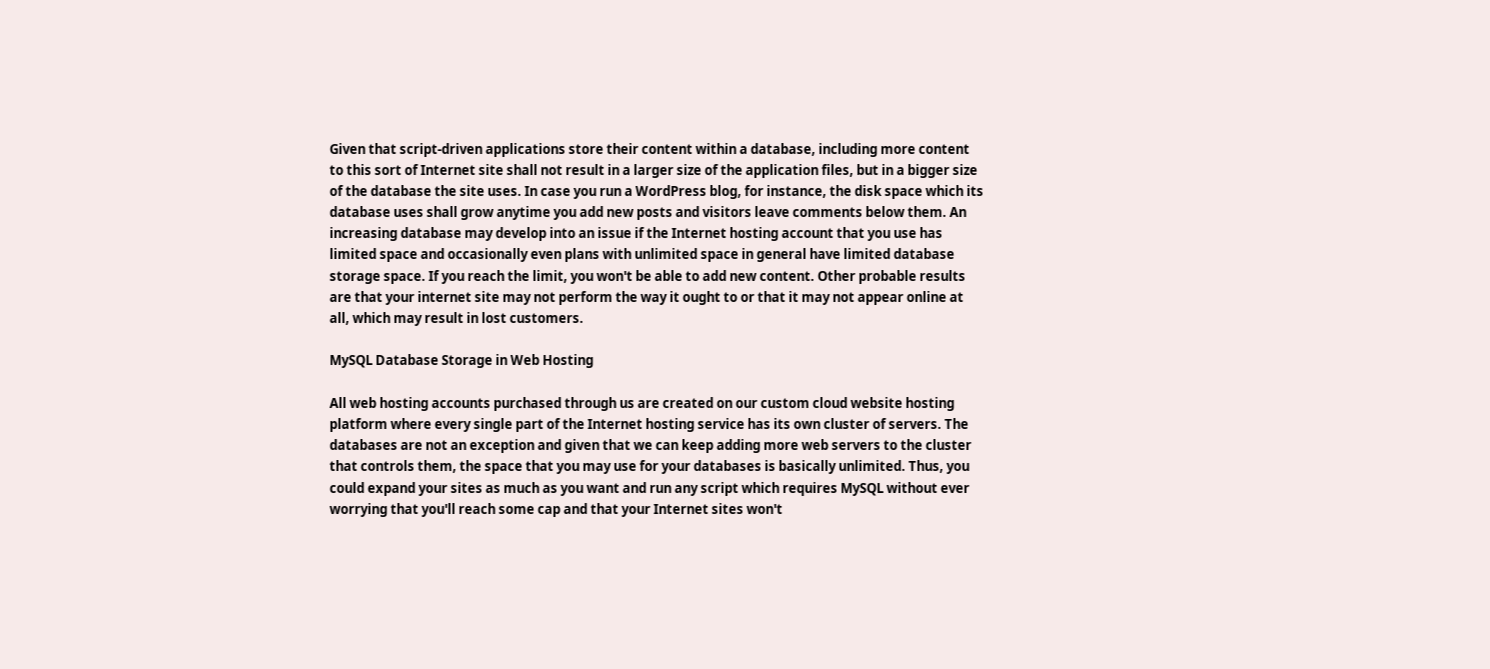Given that script-driven applications store their content within a database, including more content to this sort of Internet site shall not result in a larger size of the application files, but in a bigger size of the database the site uses. In case you run a WordPress blog, for instance, the disk space which its database uses shall grow anytime you add new posts and visitors leave comments below them. An increasing database may develop into an issue if the Internet hosting account that you use has limited space and occasionally even plans with unlimited space in general have limited database storage space. If you reach the limit, you won't be able to add new content. Other probable results are that your internet site may not perform the way it ought to or that it may not appear online at all, which may result in lost customers.

MySQL Database Storage in Web Hosting

All web hosting accounts purchased through us are created on our custom cloud website hosting platform where every single part of the Internet hosting service has its own cluster of servers. The databases are not an exception and given that we can keep adding more web servers to the cluster that controls them, the space that you may use for your databases is basically unlimited. Thus, you could expand your sites as much as you want and run any script which requires MySQL without ever worrying that you'll reach some cap and that your Internet sites won't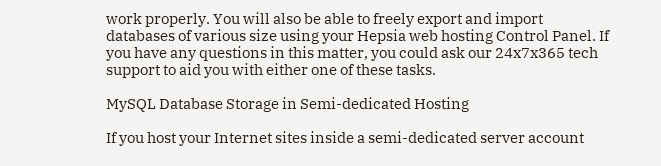work properly. You will also be able to freely export and import databases of various size using your Hepsia web hosting Control Panel. If you have any questions in this matter, you could ask our 24x7x365 tech support to aid you with either one of these tasks.

MySQL Database Storage in Semi-dedicated Hosting

If you host your Internet sites inside a semi-dedicated server account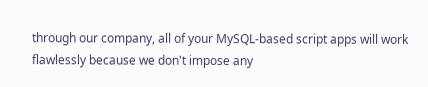through our company, all of your MySQL-based script apps will work flawlessly because we don't impose any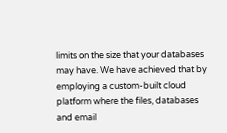limits on the size that your databases may have. We have achieved that by employing a custom-built cloud platform where the files, databases and email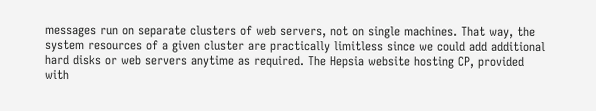messages run on separate clusters of web servers, not on single machines. That way, the system resources of a given cluster are practically limitless since we could add additional hard disks or web servers anytime as required. The Hepsia website hosting CP, provided with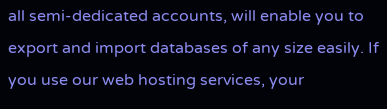all semi-dedicated accounts, will enable you to export and import databases of any size easily. If you use our web hosting services, your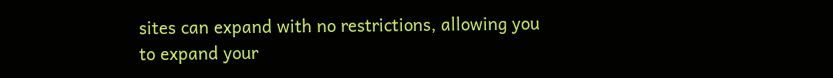sites can expand with no restrictions, allowing you to expand your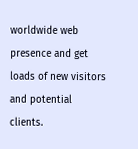worldwide web presence and get loads of new visitors and potential clients.